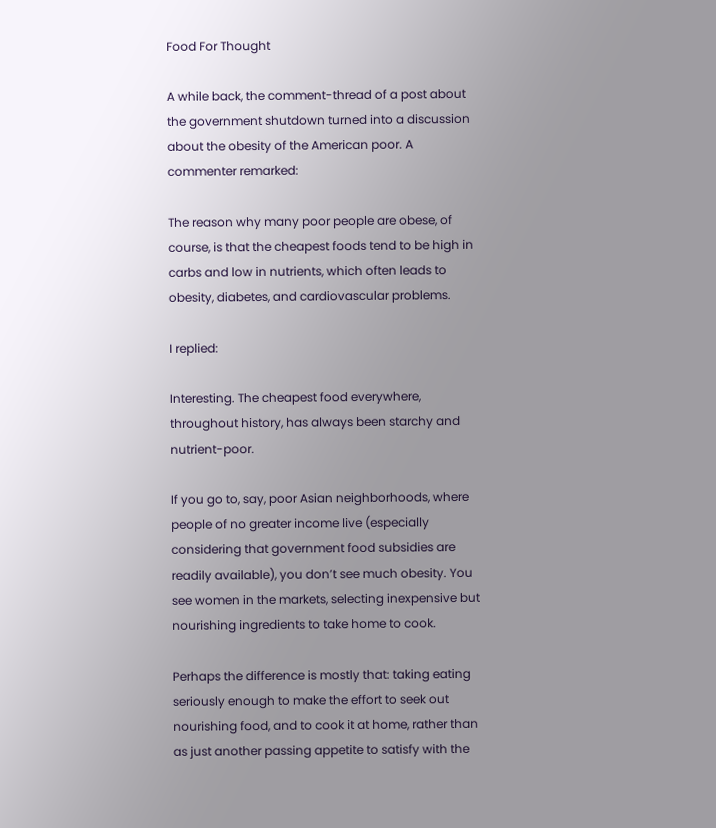Food For Thought

A while back, the comment-thread of a post about the government shutdown turned into a discussion about the obesity of the American poor. A commenter remarked:

The reason why many poor people are obese, of course, is that the cheapest foods tend to be high in carbs and low in nutrients, which often leads to obesity, diabetes, and cardiovascular problems.

I replied:

Interesting. The cheapest food everywhere, throughout history, has always been starchy and nutrient-poor.

If you go to, say, poor Asian neighborhoods, where people of no greater income live (especially considering that government food subsidies are readily available), you don’t see much obesity. You see women in the markets, selecting inexpensive but nourishing ingredients to take home to cook.

Perhaps the difference is mostly that: taking eating seriously enough to make the effort to seek out nourishing food, and to cook it at home, rather than as just another passing appetite to satisfy with the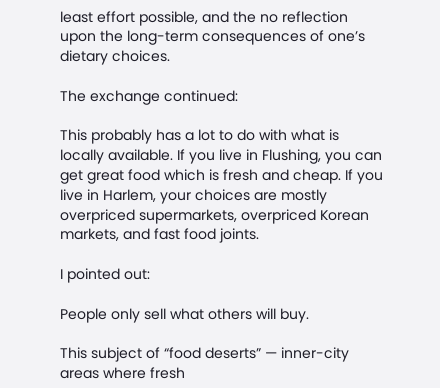least effort possible, and the no reflection upon the long-term consequences of one’s dietary choices.

The exchange continued:

This probably has a lot to do with what is locally available. If you live in Flushing, you can get great food which is fresh and cheap. If you live in Harlem, your choices are mostly overpriced supermarkets, overpriced Korean markets, and fast food joints.

I pointed out:

People only sell what others will buy.

This subject of “food deserts” — inner-city areas where fresh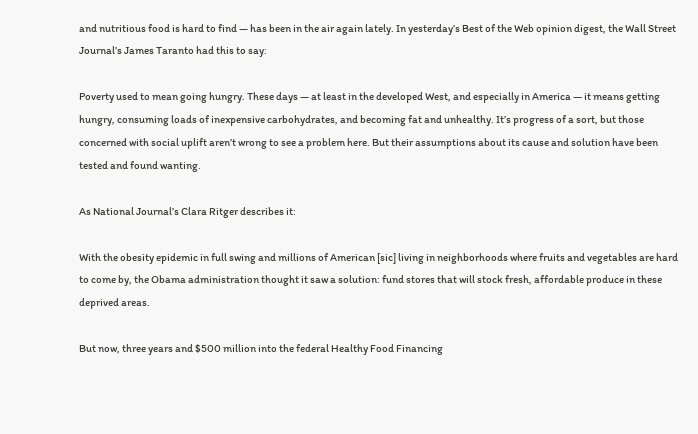and nutritious food is hard to find — has been in the air again lately. In yesterday’s Best of the Web opinion digest, the Wall Street Journal’s James Taranto had this to say:

Poverty used to mean going hungry. These days — at least in the developed West, and especially in America — it means getting hungry, consuming loads of inexpensive carbohydrates, and becoming fat and unhealthy. It’s progress of a sort, but those concerned with social uplift aren’t wrong to see a problem here. But their assumptions about its cause and solution have been tested and found wanting.

As National Journal’s Clara Ritger describes it:

With the obesity epidemic in full swing and millions of American [sic] living in neighborhoods where fruits and vegetables are hard to come by, the Obama administration thought it saw a solution: fund stores that will stock fresh, affordable produce in these deprived areas.

But now, three years and $500 million into the federal Healthy Food Financing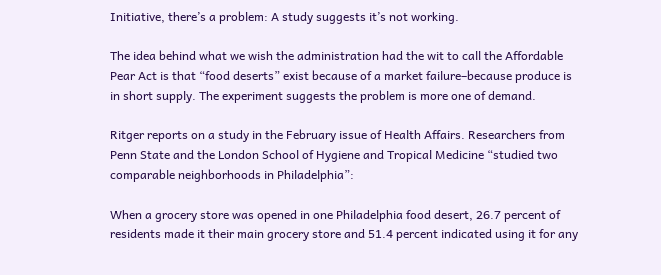Initiative, there’s a problem: A study suggests it’s not working.

The idea behind what we wish the administration had the wit to call the Affordable Pear Act is that “food deserts” exist because of a market failure–because produce is in short supply. The experiment suggests the problem is more one of demand.

Ritger reports on a study in the February issue of Health Affairs. Researchers from Penn State and the London School of Hygiene and Tropical Medicine “studied two comparable neighborhoods in Philadelphia”:

When a grocery store was opened in one Philadelphia food desert, 26.7 percent of residents made it their main grocery store and 51.4 percent indicated using it for any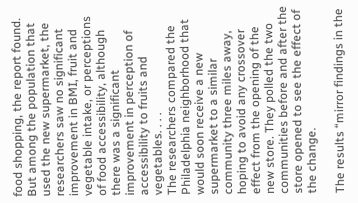food shopping, the report found. But among the population that used the new supermarket, the researchers saw no significant improvement in BMI, fruit and vegetable intake, or perceptions of food accessibility, although there was a significant improvement in perception of accessibility to fruits and vegetables. . . .
The researchers compared the Philadelphia neighborhood that would soon receive a new supermarket to a similar community three miles away, hoping to avoid any crossover effect from the opening of the new store. They polled the two communities before and after the store opened to see the effect of the change.

The results “mirror findings in the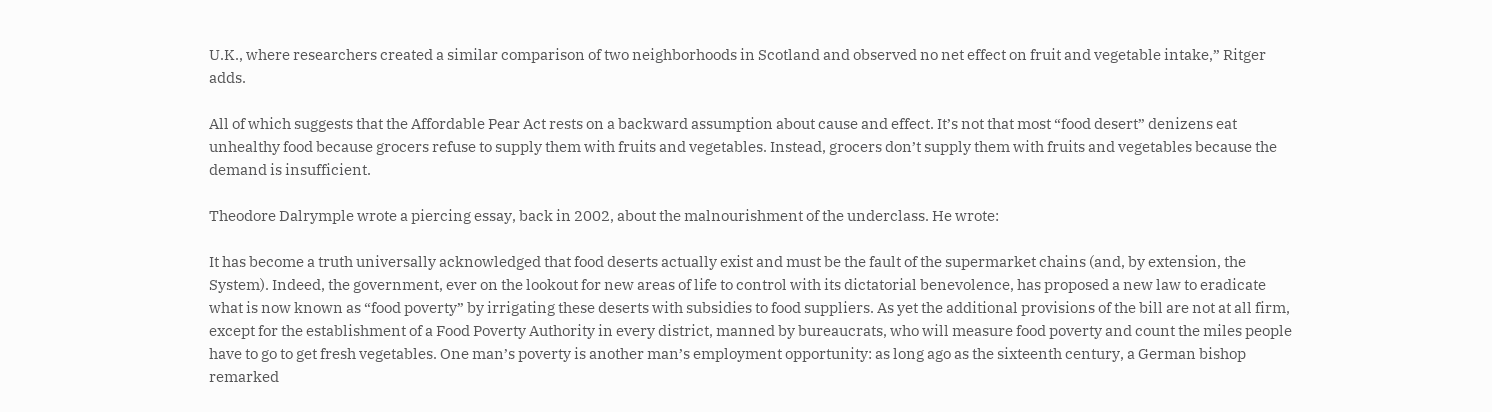U.K., where researchers created a similar comparison of two neighborhoods in Scotland and observed no net effect on fruit and vegetable intake,” Ritger adds.

All of which suggests that the Affordable Pear Act rests on a backward assumption about cause and effect. It’s not that most “food desert” denizens eat unhealthy food because grocers refuse to supply them with fruits and vegetables. Instead, grocers don’t supply them with fruits and vegetables because the demand is insufficient.

Theodore Dalrymple wrote a piercing essay, back in 2002, about the malnourishment of the underclass. He wrote:

It has become a truth universally acknowledged that food deserts actually exist and must be the fault of the supermarket chains (and, by extension, the System). Indeed, the government, ever on the lookout for new areas of life to control with its dictatorial benevolence, has proposed a new law to eradicate what is now known as “food poverty” by irrigating these deserts with subsidies to food suppliers. As yet the additional provisions of the bill are not at all firm, except for the establishment of a Food Poverty Authority in every district, manned by bureaucrats, who will measure food poverty and count the miles people have to go to get fresh vegetables. One man’s poverty is another man’s employment opportunity: as long ago as the sixteenth century, a German bishop remarked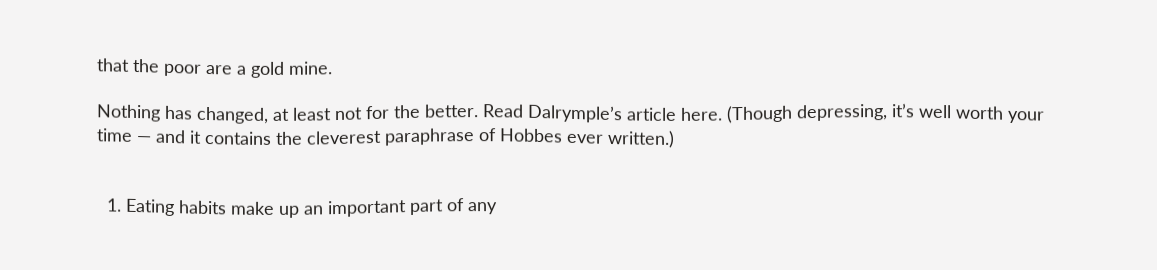that the poor are a gold mine.

Nothing has changed, at least not for the better. Read Dalrymple’s article here. (Though depressing, it’s well worth your time — and it contains the cleverest paraphrase of Hobbes ever written.)


  1. Eating habits make up an important part of any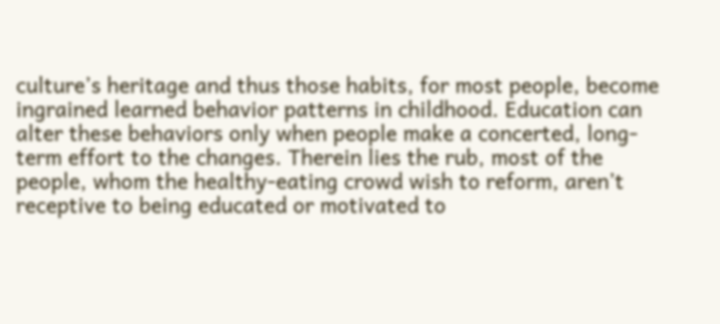culture’s heritage and thus those habits, for most people, become ingrained learned behavior patterns in childhood. Education can alter these behaviors only when people make a concerted, long-term effort to the changes. Therein lies the rub, most of the people, whom the healthy-eating crowd wish to reform, aren’t receptive to being educated or motivated to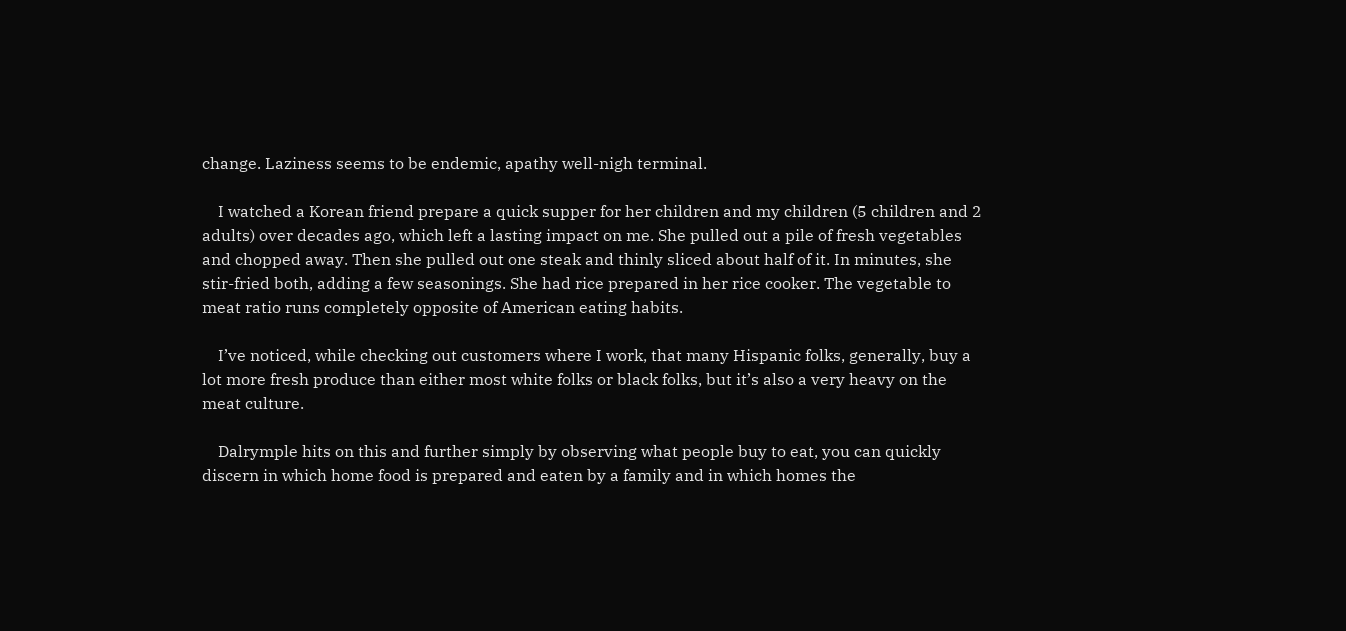change. Laziness seems to be endemic, apathy well-nigh terminal.

    I watched a Korean friend prepare a quick supper for her children and my children (5 children and 2 adults) over decades ago, which left a lasting impact on me. She pulled out a pile of fresh vegetables and chopped away. Then she pulled out one steak and thinly sliced about half of it. In minutes, she stir-fried both, adding a few seasonings. She had rice prepared in her rice cooker. The vegetable to meat ratio runs completely opposite of American eating habits.

    I’ve noticed, while checking out customers where I work, that many Hispanic folks, generally, buy a lot more fresh produce than either most white folks or black folks, but it’s also a very heavy on the meat culture.

    Dalrymple hits on this and further simply by observing what people buy to eat, you can quickly discern in which home food is prepared and eaten by a family and in which homes the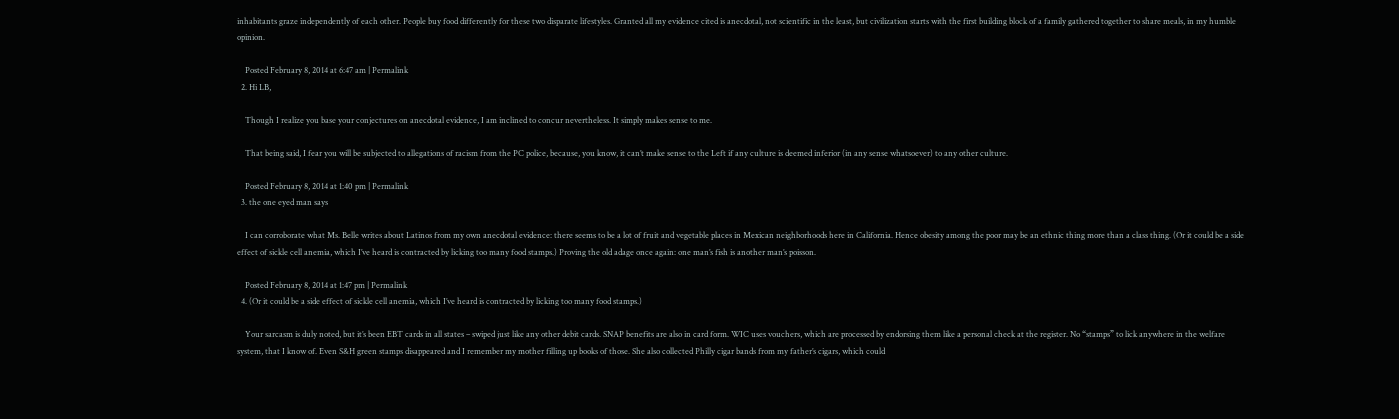inhabitants graze independently of each other. People buy food differently for these two disparate lifestyles. Granted all my evidence cited is anecdotal, not scientific in the least, but civilization starts with the first building block of a family gathered together to share meals, in my humble opinion.

    Posted February 8, 2014 at 6:47 am | Permalink
  2. Hi LB,

    Though I realize you base your conjectures on anecdotal evidence, I am inclined to concur nevertheless. It simply makes sense to me.

    That being said, I fear you will be subjected to allegations of racism from the PC police, because, you know, it can’t make sense to the Left if any culture is deemed inferior (in any sense whatsoever) to any other culture.

    Posted February 8, 2014 at 1:40 pm | Permalink
  3. the one eyed man says

    I can corroborate what Ms. Belle writes about Latinos from my own anecdotal evidence: there seems to be a lot of fruit and vegetable places in Mexican neighborhoods here in California. Hence obesity among the poor may be an ethnic thing more than a class thing. (Or it could be a side effect of sickle cell anemia, which I’ve heard is contracted by licking too many food stamps.) Proving the old adage once again: one man’s fish is another man’s poisson.

    Posted February 8, 2014 at 1:47 pm | Permalink
  4. (Or it could be a side effect of sickle cell anemia, which I’ve heard is contracted by licking too many food stamps.)

    Your sarcasm is duly noted, but it’s been EBT cards in all states – swiped just like any other debit cards. SNAP benefits are also in card form. WIC uses vouchers, which are processed by endorsing them like a personal check at the register. No “stamps” to lick anywhere in the welfare system, that I know of. Even S&H green stamps disappeared and I remember my mother filling up books of those. She also collected Philly cigar bands from my father’s cigars, which could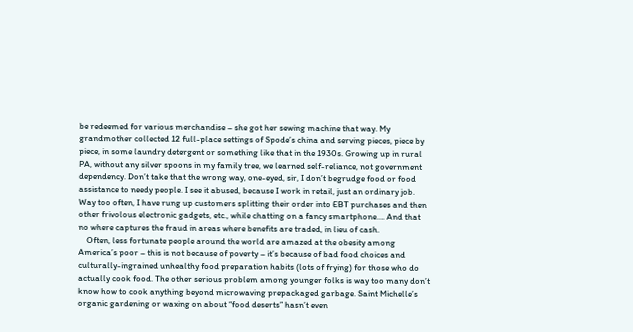be redeemed for various merchandise – she got her sewing machine that way. My grandmother collected 12 full-place settings of Spode’s china and serving pieces, piece by piece, in some laundry detergent or something like that in the 1930s. Growing up in rural PA, without any silver spoons in my family tree, we learned self-reliance, not government dependency. Don’t take that the wrong way, one-eyed, sir, I don’t begrudge food or food assistance to needy people. I see it abused, because I work in retail, just an ordinary job. Way too often, I have rung up customers splitting their order into EBT purchases and then other frivolous electronic gadgets, etc., while chatting on a fancy smartphone…. And that no where captures the fraud in areas where benefits are traded, in lieu of cash.
    Often, less fortunate people around the world are amazed at the obesity among America’s poor – this is not because of poverty – it’s because of bad food choices and culturally-ingrained unhealthy food preparation habits (lots of frying) for those who do actually cook food. The other serious problem among younger folks is way too many don’t know how to cook anything beyond microwaving prepackaged garbage. Saint Michelle’s organic gardening or waxing on about “food deserts” hasn’t even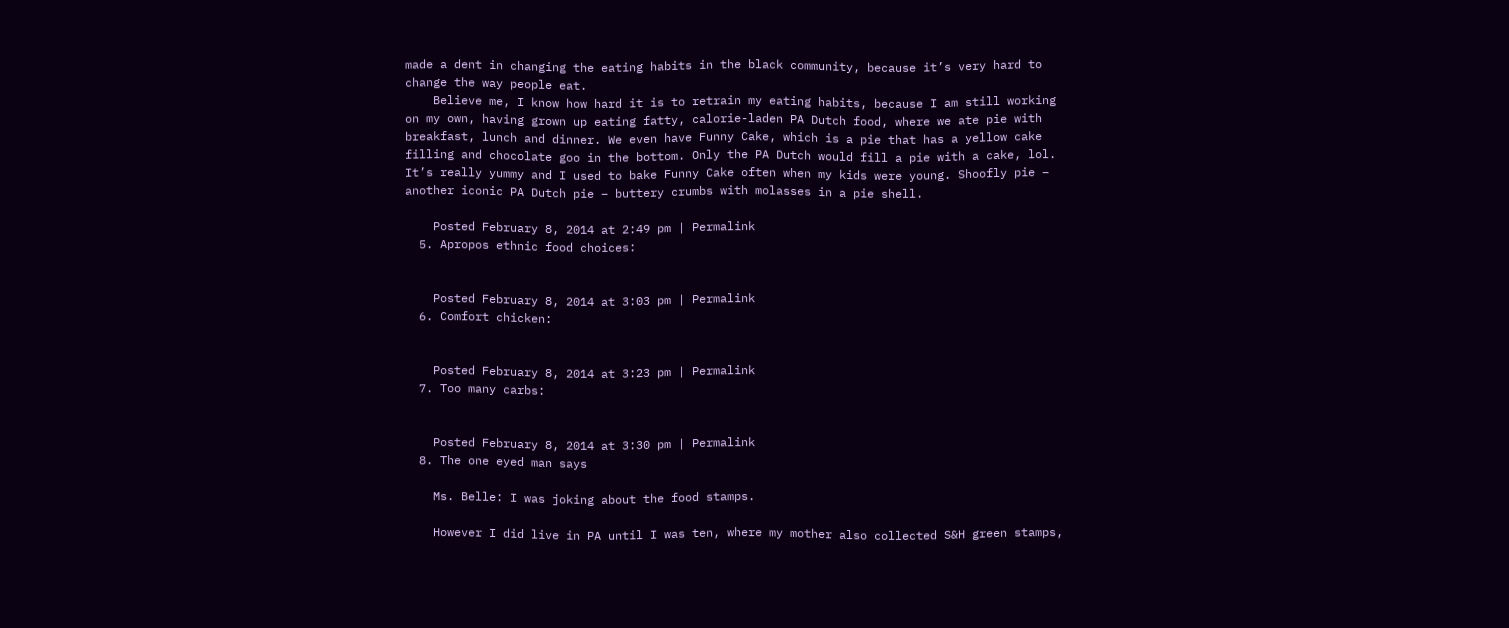made a dent in changing the eating habits in the black community, because it’s very hard to change the way people eat.
    Believe me, I know how hard it is to retrain my eating habits, because I am still working on my own, having grown up eating fatty, calorie-laden PA Dutch food, where we ate pie with breakfast, lunch and dinner. We even have Funny Cake, which is a pie that has a yellow cake filling and chocolate goo in the bottom. Only the PA Dutch would fill a pie with a cake, lol. It’s really yummy and I used to bake Funny Cake often when my kids were young. Shoofly pie – another iconic PA Dutch pie – buttery crumbs with molasses in a pie shell.

    Posted February 8, 2014 at 2:49 pm | Permalink
  5. Apropos ethnic food choices:


    Posted February 8, 2014 at 3:03 pm | Permalink
  6. Comfort chicken:


    Posted February 8, 2014 at 3:23 pm | Permalink
  7. Too many carbs:


    Posted February 8, 2014 at 3:30 pm | Permalink
  8. The one eyed man says

    Ms. Belle: I was joking about the food stamps.

    However I did live in PA until I was ten, where my mother also collected S&H green stamps,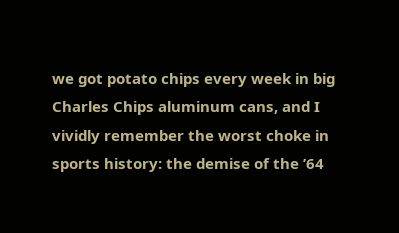we got potato chips every week in big Charles Chips aluminum cans, and I vividly remember the worst choke in sports history: the demise of the ’64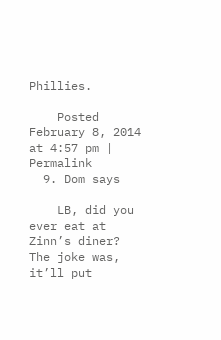Phillies.

    Posted February 8, 2014 at 4:57 pm | Permalink
  9. Dom says

    LB, did you ever eat at Zinn’s diner? The joke was, it’ll put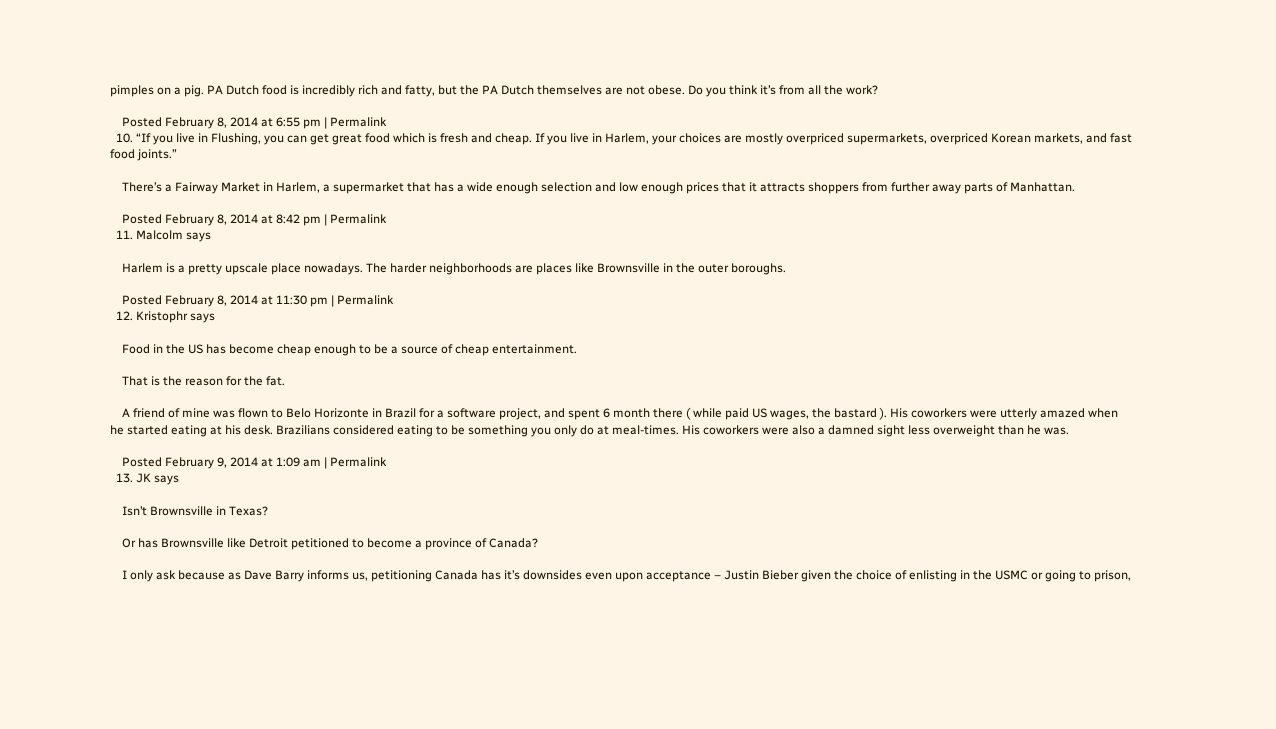pimples on a pig. PA Dutch food is incredibly rich and fatty, but the PA Dutch themselves are not obese. Do you think it’s from all the work?

    Posted February 8, 2014 at 6:55 pm | Permalink
  10. “If you live in Flushing, you can get great food which is fresh and cheap. If you live in Harlem, your choices are mostly overpriced supermarkets, overpriced Korean markets, and fast food joints.”

    There’s a Fairway Market in Harlem, a supermarket that has a wide enough selection and low enough prices that it attracts shoppers from further away parts of Manhattan.

    Posted February 8, 2014 at 8:42 pm | Permalink
  11. Malcolm says

    Harlem is a pretty upscale place nowadays. The harder neighborhoods are places like Brownsville in the outer boroughs.

    Posted February 8, 2014 at 11:30 pm | Permalink
  12. Kristophr says

    Food in the US has become cheap enough to be a source of cheap entertainment.

    That is the reason for the fat.

    A friend of mine was flown to Belo Horizonte in Brazil for a software project, and spent 6 month there ( while paid US wages, the bastard ). His coworkers were utterly amazed when he started eating at his desk. Brazilians considered eating to be something you only do at meal-times. His coworkers were also a damned sight less overweight than he was.

    Posted February 9, 2014 at 1:09 am | Permalink
  13. JK says

    Isn’t Brownsville in Texas?

    Or has Brownsville like Detroit petitioned to become a province of Canada?

    I only ask because as Dave Barry informs us, petitioning Canada has it’s downsides even upon acceptance – Justin Bieber given the choice of enlisting in the USMC or going to prison,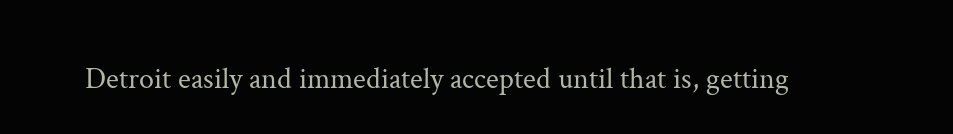Detroit easily and immediately accepted until that is, getting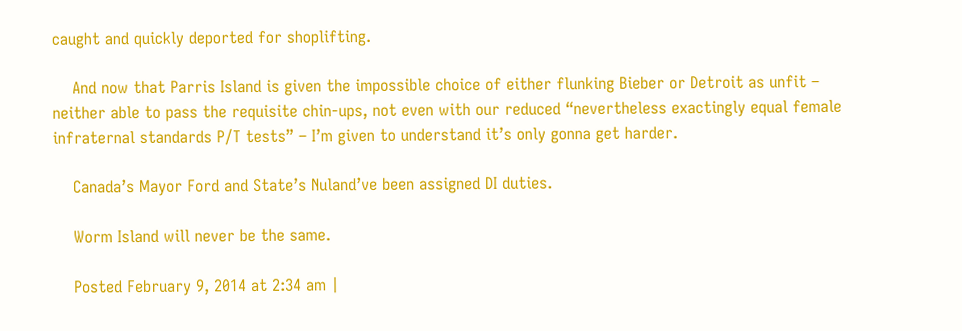caught and quickly deported for shoplifting.

    And now that Parris Island is given the impossible choice of either flunking Bieber or Detroit as unfit – neither able to pass the requisite chin-ups, not even with our reduced “nevertheless exactingly equal female infraternal standards P/T tests” – I’m given to understand it’s only gonna get harder.

    Canada’s Mayor Ford and State’s Nuland’ve been assigned DI duties.

    Worm Island will never be the same.

    Posted February 9, 2014 at 2:34 am |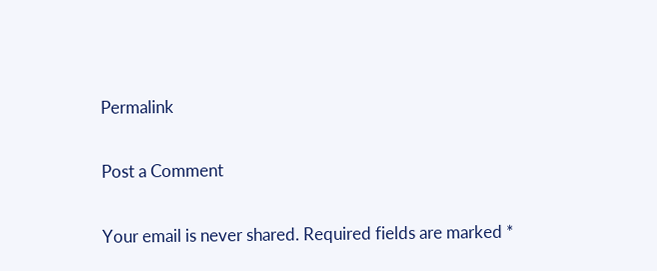Permalink

Post a Comment

Your email is never shared. Required fields are marked *